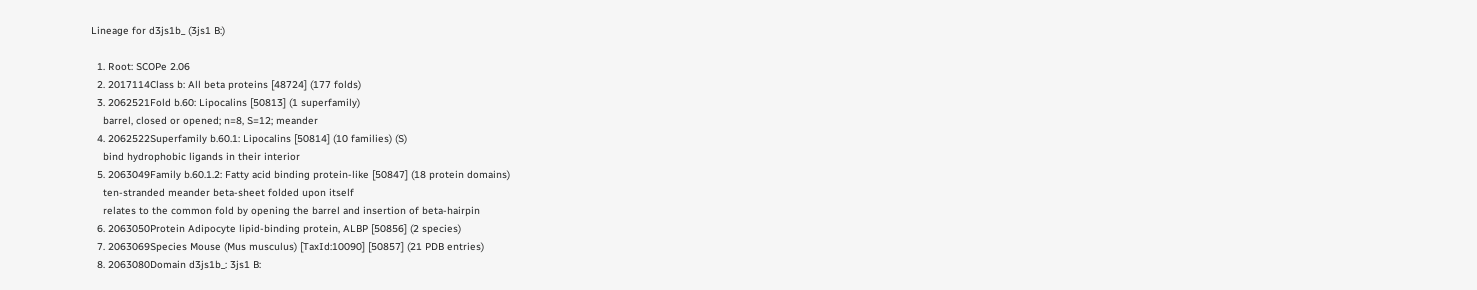Lineage for d3js1b_ (3js1 B:)

  1. Root: SCOPe 2.06
  2. 2017114Class b: All beta proteins [48724] (177 folds)
  3. 2062521Fold b.60: Lipocalins [50813] (1 superfamily)
    barrel, closed or opened; n=8, S=12; meander
  4. 2062522Superfamily b.60.1: Lipocalins [50814] (10 families) (S)
    bind hydrophobic ligands in their interior
  5. 2063049Family b.60.1.2: Fatty acid binding protein-like [50847] (18 protein domains)
    ten-stranded meander beta-sheet folded upon itself
    relates to the common fold by opening the barrel and insertion of beta-hairpin
  6. 2063050Protein Adipocyte lipid-binding protein, ALBP [50856] (2 species)
  7. 2063069Species Mouse (Mus musculus) [TaxId:10090] [50857] (21 PDB entries)
  8. 2063080Domain d3js1b_: 3js1 B: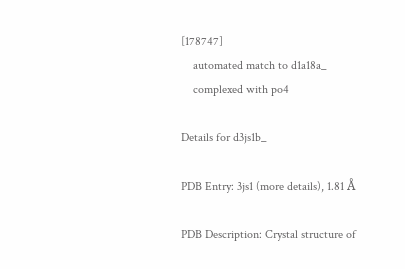[178747]
    automated match to d1a18a_
    complexed with po4

Details for d3js1b_

PDB Entry: 3js1 (more details), 1.81 Å

PDB Description: Crystal structure of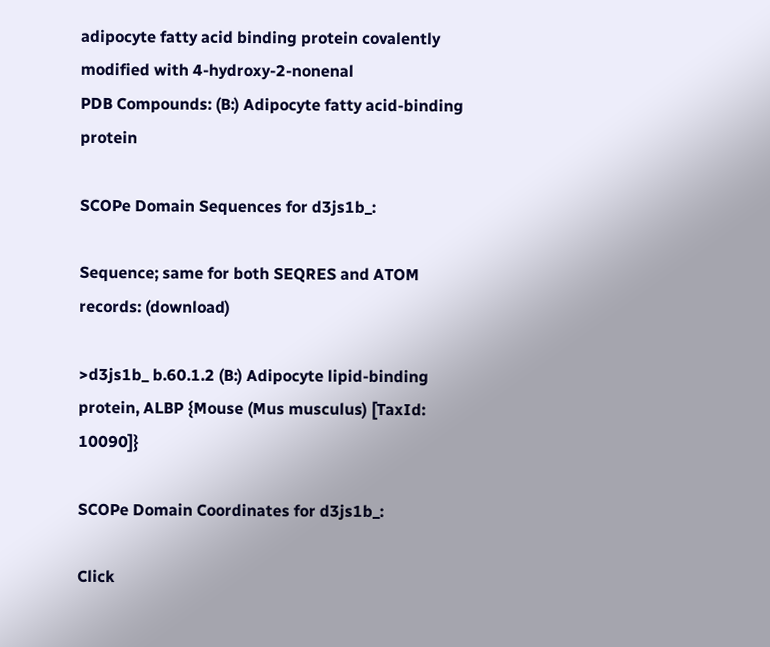adipocyte fatty acid binding protein covalently modified with 4-hydroxy-2-nonenal
PDB Compounds: (B:) Adipocyte fatty acid-binding protein

SCOPe Domain Sequences for d3js1b_:

Sequence; same for both SEQRES and ATOM records: (download)

>d3js1b_ b.60.1.2 (B:) Adipocyte lipid-binding protein, ALBP {Mouse (Mus musculus) [TaxId: 10090]}

SCOPe Domain Coordinates for d3js1b_:

Click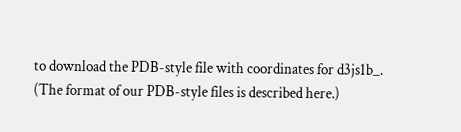to download the PDB-style file with coordinates for d3js1b_.
(The format of our PDB-style files is described here.)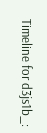Timeline for d3js1b_: